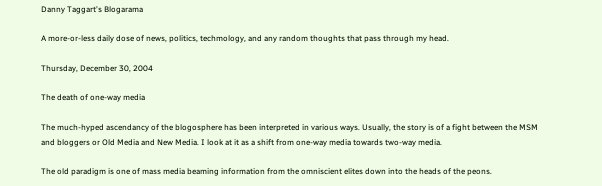Danny Taggart's Blogarama

A more-or-less daily dose of news, politics, techmology, and any random thoughts that pass through my head.

Thursday, December 30, 2004

The death of one-way media

The much-hyped ascendancy of the blogosphere has been interpreted in various ways. Usually, the story is of a fight between the MSM and bloggers or Old Media and New Media. I look at it as a shift from one-way media towards two-way media.

The old paradigm is one of mass media beaming information from the omniscient elites down into the heads of the peons.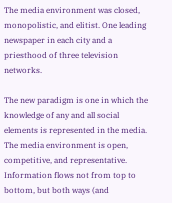The media environment was closed, monopolistic, and elitist. One leading newspaper in each city and a priesthood of three television networks.

The new paradigm is one in which the knowledge of any and all social elements is represented in the media. The media environment is open, competitive, and representative. Information flows not from top to bottom, but both ways (and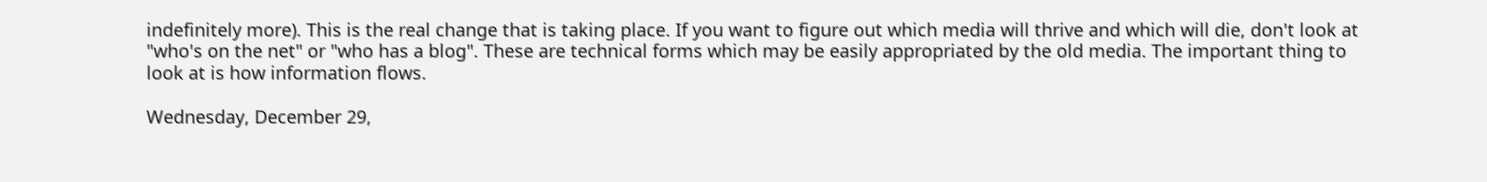indefinitely more). This is the real change that is taking place. If you want to figure out which media will thrive and which will die, don't look at "who's on the net" or "who has a blog". These are technical forms which may be easily appropriated by the old media. The important thing to look at is how information flows.

Wednesday, December 29,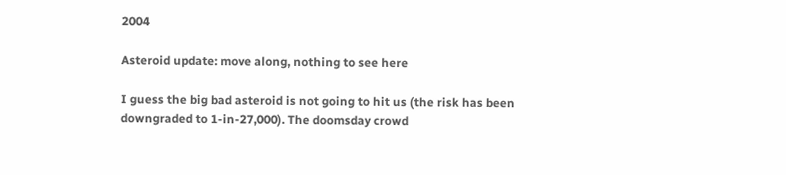2004

Asteroid update: move along, nothing to see here

I guess the big bad asteroid is not going to hit us (the risk has been downgraded to 1-in-27,000). The doomsday crowd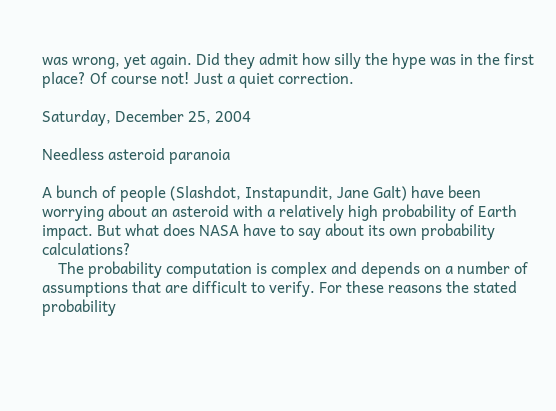was wrong, yet again. Did they admit how silly the hype was in the first place? Of course not! Just a quiet correction.

Saturday, December 25, 2004

Needless asteroid paranoia

A bunch of people (Slashdot, Instapundit, Jane Galt) have been worrying about an asteroid with a relatively high probability of Earth impact. But what does NASA have to say about its own probability calculations?
    The probability computation is complex and depends on a number of assumptions that are difficult to verify. For these reasons the stated probability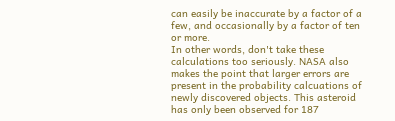can easily be inaccurate by a factor of a few, and occasionally by a factor of ten or more.
In other words, don't take these calculations too seriously. NASA also makes the point that larger errors are present in the probability calcuations of newly discovered objects. This asteroid has only been observed for 187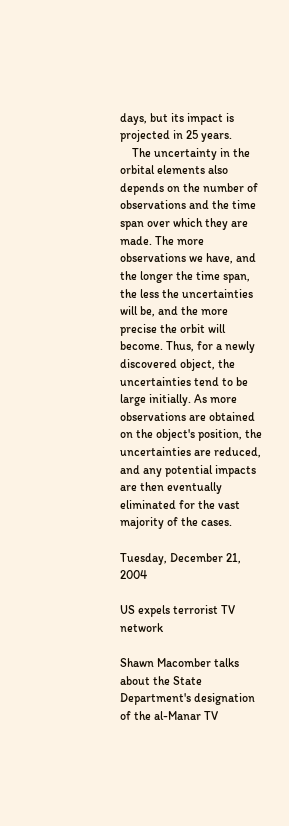days, but its impact is projected in 25 years.
    The uncertainty in the orbital elements also depends on the number of observations and the time span over which they are made. The more observations we have, and the longer the time span, the less the uncertainties will be, and the more precise the orbit will become. Thus, for a newly discovered object, the uncertainties tend to be large initially. As more observations are obtained on the object's position, the uncertainties are reduced, and any potential impacts are then eventually eliminated for the vast majority of the cases.

Tuesday, December 21, 2004

US expels terrorist TV network

Shawn Macomber talks about the State Department's designation of the al-Manar TV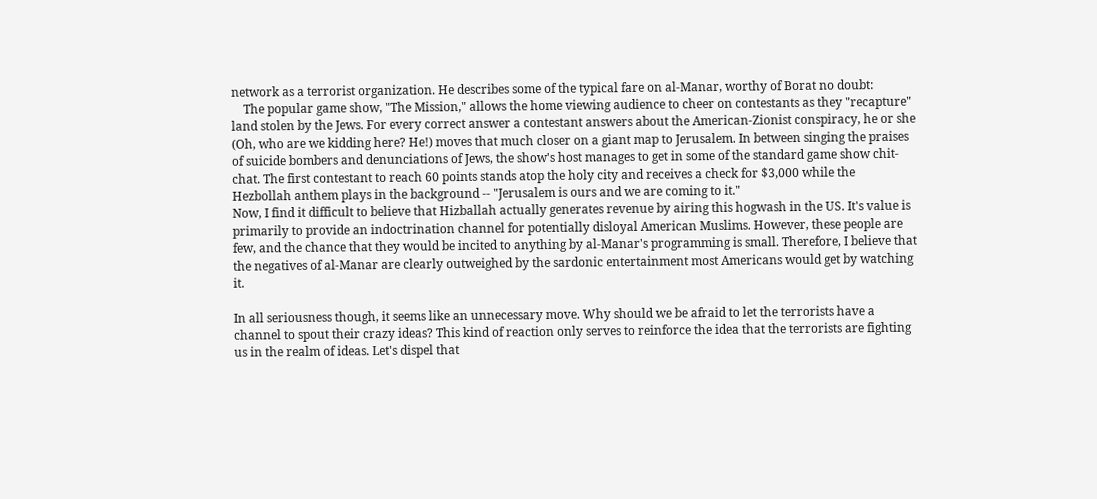network as a terrorist organization. He describes some of the typical fare on al-Manar, worthy of Borat no doubt:
    The popular game show, "The Mission," allows the home viewing audience to cheer on contestants as they "recapture" land stolen by the Jews. For every correct answer a contestant answers about the American-Zionist conspiracy, he or she (Oh, who are we kidding here? He!) moves that much closer on a giant map to Jerusalem. In between singing the praises of suicide bombers and denunciations of Jews, the show's host manages to get in some of the standard game show chit-chat. The first contestant to reach 60 points stands atop the holy city and receives a check for $3,000 while the Hezbollah anthem plays in the background -- "Jerusalem is ours and we are coming to it."
Now, I find it difficult to believe that Hizballah actually generates revenue by airing this hogwash in the US. It's value is primarily to provide an indoctrination channel for potentially disloyal American Muslims. However, these people are few, and the chance that they would be incited to anything by al-Manar's programming is small. Therefore, I believe that the negatives of al-Manar are clearly outweighed by the sardonic entertainment most Americans would get by watching it.

In all seriousness though, it seems like an unnecessary move. Why should we be afraid to let the terrorists have a channel to spout their crazy ideas? This kind of reaction only serves to reinforce the idea that the terrorists are fighting us in the realm of ideas. Let's dispel that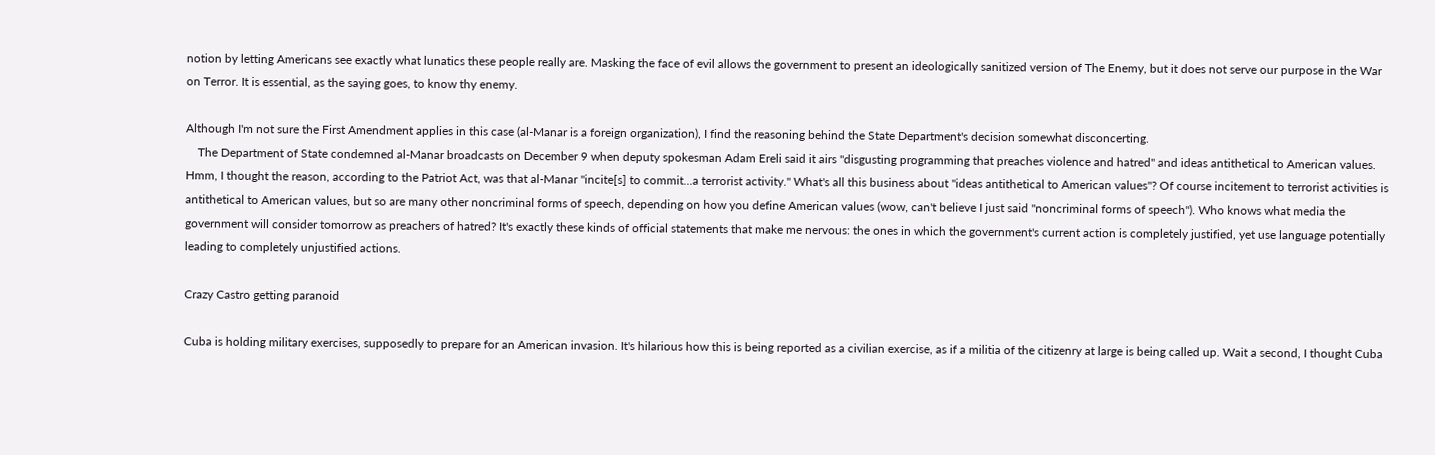notion by letting Americans see exactly what lunatics these people really are. Masking the face of evil allows the government to present an ideologically sanitized version of The Enemy, but it does not serve our purpose in the War on Terror. It is essential, as the saying goes, to know thy enemy.

Although I'm not sure the First Amendment applies in this case (al-Manar is a foreign organization), I find the reasoning behind the State Department's decision somewhat disconcerting.
    The Department of State condemned al-Manar broadcasts on December 9 when deputy spokesman Adam Ereli said it airs "disgusting programming that preaches violence and hatred" and ideas antithetical to American values.
Hmm, I thought the reason, according to the Patriot Act, was that al-Manar "incite[s] to commit...a terrorist activity." What's all this business about "ideas antithetical to American values"? Of course incitement to terrorist activities is antithetical to American values, but so are many other noncriminal forms of speech, depending on how you define American values (wow, can't believe I just said "noncriminal forms of speech"). Who knows what media the government will consider tomorrow as preachers of hatred? It's exactly these kinds of official statements that make me nervous: the ones in which the government's current action is completely justified, yet use language potentially leading to completely unjustified actions.

Crazy Castro getting paranoid

Cuba is holding military exercises, supposedly to prepare for an American invasion. It's hilarious how this is being reported as a civilian exercise, as if a militia of the citizenry at large is being called up. Wait a second, I thought Cuba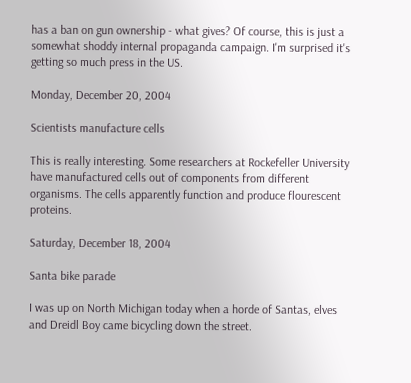has a ban on gun ownership - what gives? Of course, this is just a somewhat shoddy internal propaganda campaign. I'm surprised it's getting so much press in the US.

Monday, December 20, 2004

Scientists manufacture cells

This is really interesting. Some researchers at Rockefeller University have manufactured cells out of components from different organisms. The cells apparently function and produce flourescent proteins.

Saturday, December 18, 2004

Santa bike parade

I was up on North Michigan today when a horde of Santas, elves and Dreidl Boy came bicycling down the street.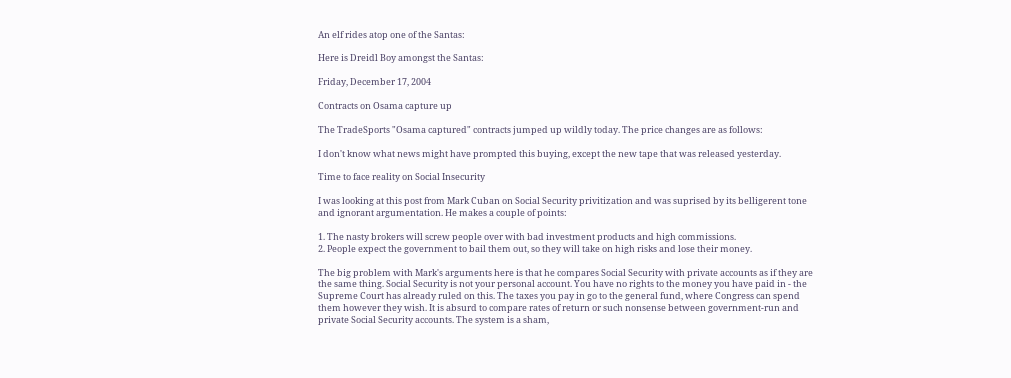An elf rides atop one of the Santas:

Here is Dreidl Boy amongst the Santas:

Friday, December 17, 2004

Contracts on Osama capture up

The TradeSports "Osama captured" contracts jumped up wildly today. The price changes are as follows:

I don't know what news might have prompted this buying, except the new tape that was released yesterday.

Time to face reality on Social Insecurity

I was looking at this post from Mark Cuban on Social Security privitization and was suprised by its belligerent tone and ignorant argumentation. He makes a couple of points:

1. The nasty brokers will screw people over with bad investment products and high commissions.
2. People expect the government to bail them out, so they will take on high risks and lose their money.

The big problem with Mark's arguments here is that he compares Social Security with private accounts as if they are the same thing. Social Security is not your personal account. You have no rights to the money you have paid in - the Supreme Court has already ruled on this. The taxes you pay in go to the general fund, where Congress can spend them however they wish. It is absurd to compare rates of return or such nonsense between government-run and private Social Security accounts. The system is a sham,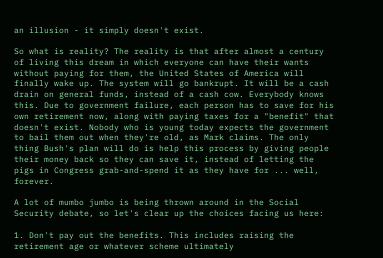an illusion - it simply doesn't exist.

So what is reality? The reality is that after almost a century of living this dream in which everyone can have their wants without paying for them, the United States of America will finally wake up. The system will go bankrupt. It will be a cash drain on general funds, instead of a cash cow. Everybody knows this. Due to government failure, each person has to save for his own retirement now, along with paying taxes for a "benefit" that doesn't exist. Nobody who is young today expects the government to bail them out when they're old, as Mark claims. The only thing Bush's plan will do is help this process by giving people their money back so they can save it, instead of letting the pigs in Congress grab-and-spend it as they have for ... well, forever.

A lot of mumbo jumbo is being thrown around in the Social Security debate, so let's clear up the choices facing us here:

1. Don't pay out the benefits. This includes raising the retirement age or whatever scheme ultimately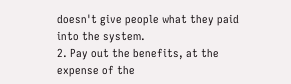doesn't give people what they paid into the system.
2. Pay out the benefits, at the expense of the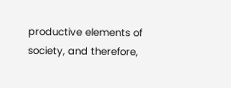productive elements of society, and therefore,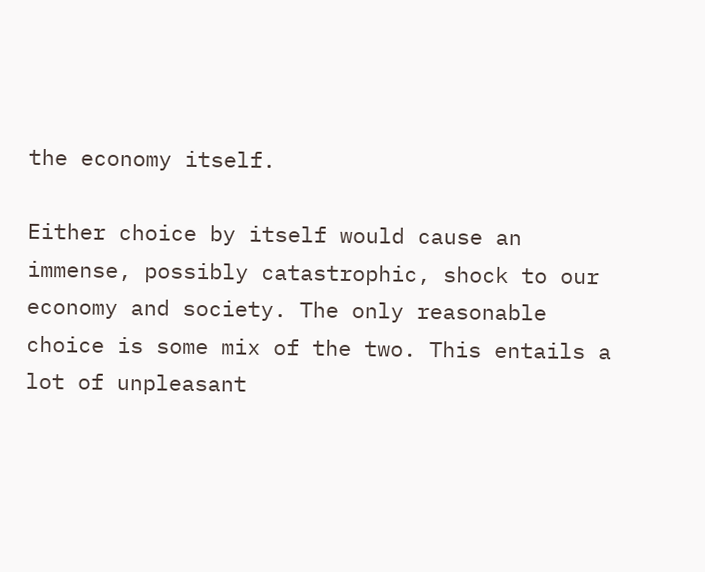the economy itself.

Either choice by itself would cause an immense, possibly catastrophic, shock to our economy and society. The only reasonable choice is some mix of the two. This entails a lot of unpleasant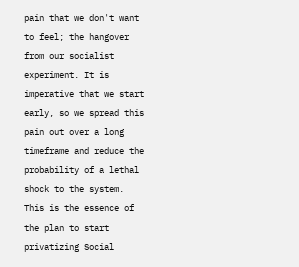pain that we don't want to feel; the hangover from our socialist experiment. It is imperative that we start early, so we spread this pain out over a long timeframe and reduce the probability of a lethal shock to the system. This is the essence of the plan to start privatizing Social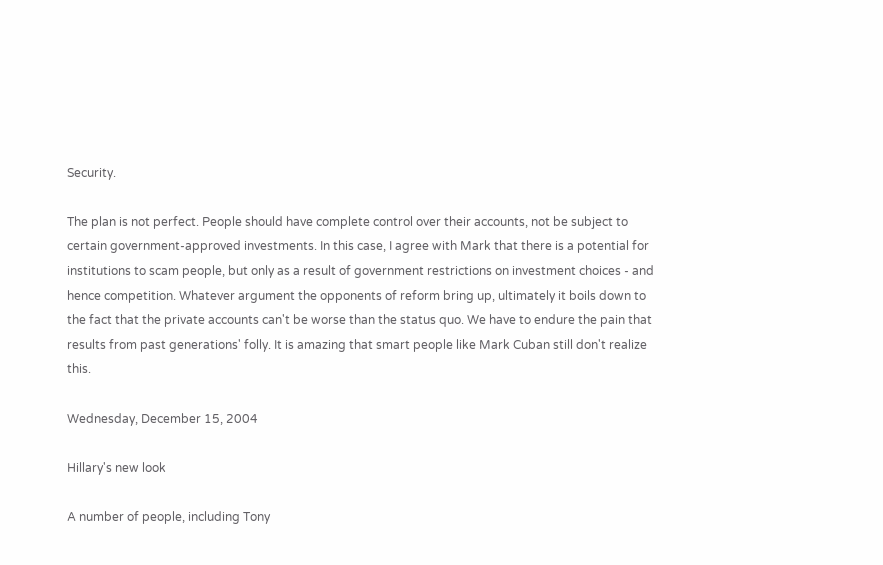Security.

The plan is not perfect. People should have complete control over their accounts, not be subject to certain government-approved investments. In this case, I agree with Mark that there is a potential for institutions to scam people, but only as a result of government restrictions on investment choices - and hence competition. Whatever argument the opponents of reform bring up, ultimately it boils down to the fact that the private accounts can't be worse than the status quo. We have to endure the pain that results from past generations' folly. It is amazing that smart people like Mark Cuban still don't realize this.

Wednesday, December 15, 2004

Hillary's new look

A number of people, including Tony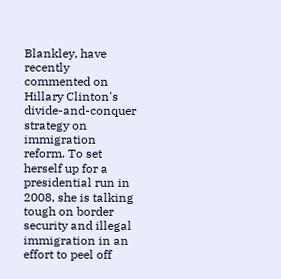Blankley, have recently commented on Hillary Clinton's divide-and-conquer strategy on immigration reform. To set herself up for a presidential run in 2008, she is talking tough on border security and illegal immigration in an effort to peel off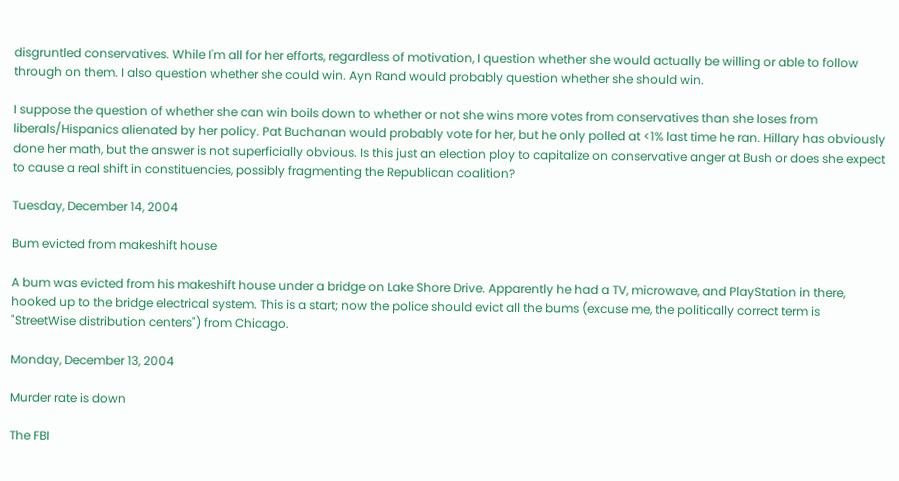disgruntled conservatives. While I'm all for her efforts, regardless of motivation, I question whether she would actually be willing or able to follow through on them. I also question whether she could win. Ayn Rand would probably question whether she should win.

I suppose the question of whether she can win boils down to whether or not she wins more votes from conservatives than she loses from liberals/Hispanics alienated by her policy. Pat Buchanan would probably vote for her, but he only polled at <1% last time he ran. Hillary has obviously done her math, but the answer is not superficially obvious. Is this just an election ploy to capitalize on conservative anger at Bush or does she expect to cause a real shift in constituencies, possibly fragmenting the Republican coalition?

Tuesday, December 14, 2004

Bum evicted from makeshift house

A bum was evicted from his makeshift house under a bridge on Lake Shore Drive. Apparently he had a TV, microwave, and PlayStation in there, hooked up to the bridge electrical system. This is a start; now the police should evict all the bums (excuse me, the politically correct term is "StreetWise distribution centers") from Chicago.

Monday, December 13, 2004

Murder rate is down

The FBI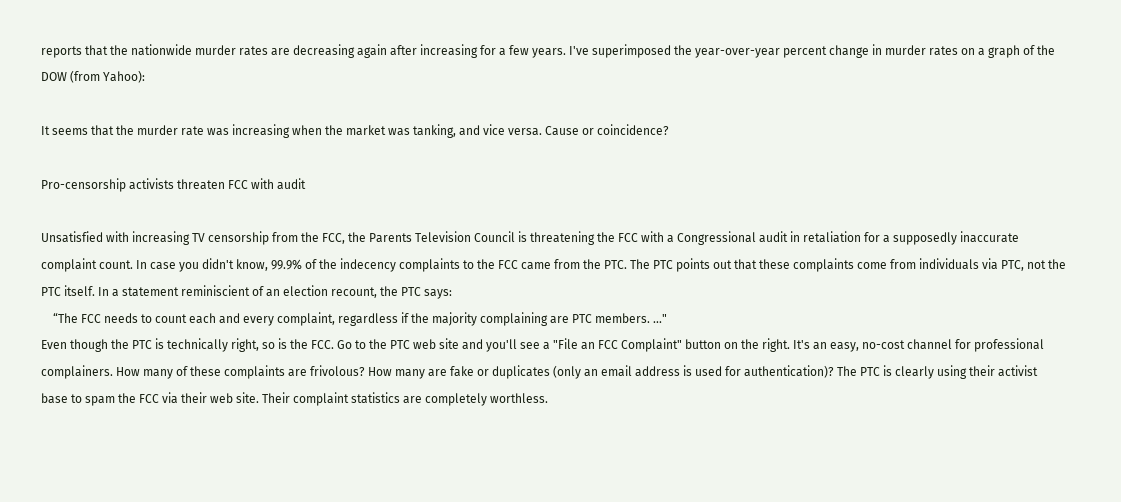reports that the nationwide murder rates are decreasing again after increasing for a few years. I've superimposed the year-over-year percent change in murder rates on a graph of the DOW (from Yahoo):

It seems that the murder rate was increasing when the market was tanking, and vice versa. Cause or coincidence?

Pro-censorship activists threaten FCC with audit

Unsatisfied with increasing TV censorship from the FCC, the Parents Television Council is threatening the FCC with a Congressional audit in retaliation for a supposedly inaccurate complaint count. In case you didn't know, 99.9% of the indecency complaints to the FCC came from the PTC. The PTC points out that these complaints come from individuals via PTC, not the PTC itself. In a statement reminiscient of an election recount, the PTC says:
    “The FCC needs to count each and every complaint, regardless if the majority complaining are PTC members. ..."
Even though the PTC is technically right, so is the FCC. Go to the PTC web site and you'll see a "File an FCC Complaint" button on the right. It's an easy, no-cost channel for professional complainers. How many of these complaints are frivolous? How many are fake or duplicates (only an email address is used for authentication)? The PTC is clearly using their activist base to spam the FCC via their web site. Their complaint statistics are completely worthless.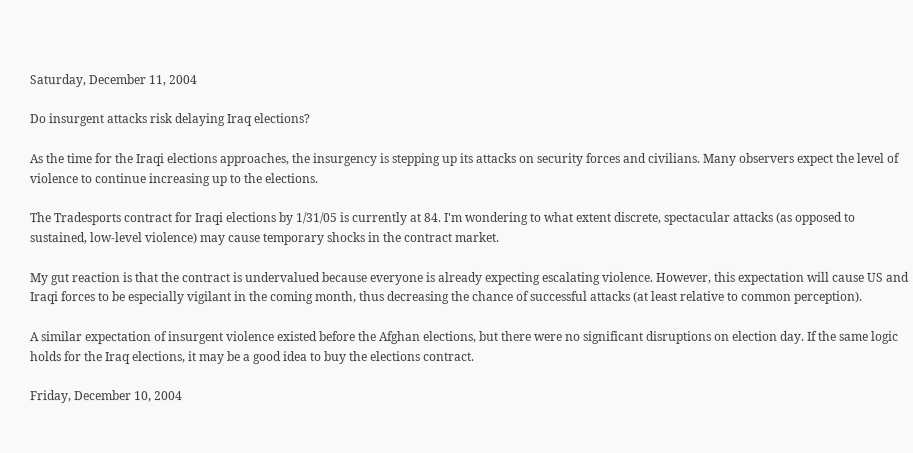Saturday, December 11, 2004

Do insurgent attacks risk delaying Iraq elections?

As the time for the Iraqi elections approaches, the insurgency is stepping up its attacks on security forces and civilians. Many observers expect the level of violence to continue increasing up to the elections.

The Tradesports contract for Iraqi elections by 1/31/05 is currently at 84. I'm wondering to what extent discrete, spectacular attacks (as opposed to sustained, low-level violence) may cause temporary shocks in the contract market.

My gut reaction is that the contract is undervalued because everyone is already expecting escalating violence. However, this expectation will cause US and Iraqi forces to be especially vigilant in the coming month, thus decreasing the chance of successful attacks (at least relative to common perception).

A similar expectation of insurgent violence existed before the Afghan elections, but there were no significant disruptions on election day. If the same logic holds for the Iraq elections, it may be a good idea to buy the elections contract.

Friday, December 10, 2004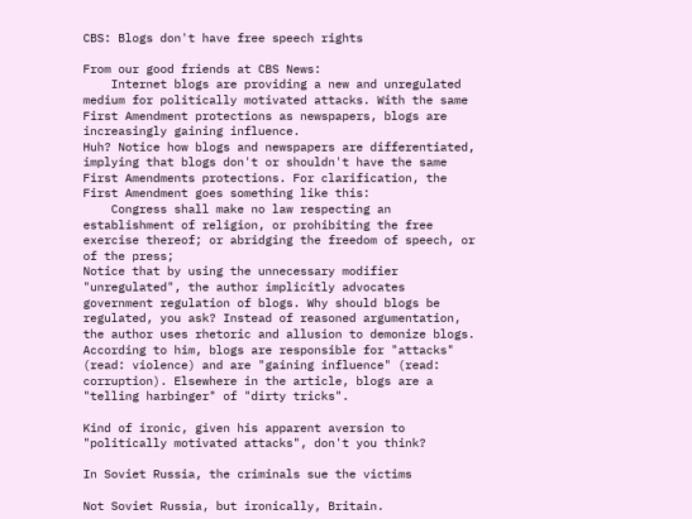CBS: Blogs don't have free speech rights

From our good friends at CBS News:
    Internet blogs are providing a new and unregulated medium for politically motivated attacks. With the same First Amendment protections as newspapers, blogs are increasingly gaining influence.
Huh? Notice how blogs and newspapers are differentiated, implying that blogs don't or shouldn't have the same First Amendments protections. For clarification, the First Amendment goes something like this:
    Congress shall make no law respecting an establishment of religion, or prohibiting the free exercise thereof; or abridging the freedom of speech, or of the press;
Notice that by using the unnecessary modifier "unregulated", the author implicitly advocates government regulation of blogs. Why should blogs be regulated, you ask? Instead of reasoned argumentation, the author uses rhetoric and allusion to demonize blogs. According to him, blogs are responsible for "attacks" (read: violence) and are "gaining influence" (read: corruption). Elsewhere in the article, blogs are a "telling harbinger" of "dirty tricks".

Kind of ironic, given his apparent aversion to "politically motivated attacks", don't you think?

In Soviet Russia, the criminals sue the victims

Not Soviet Russia, but ironically, Britain.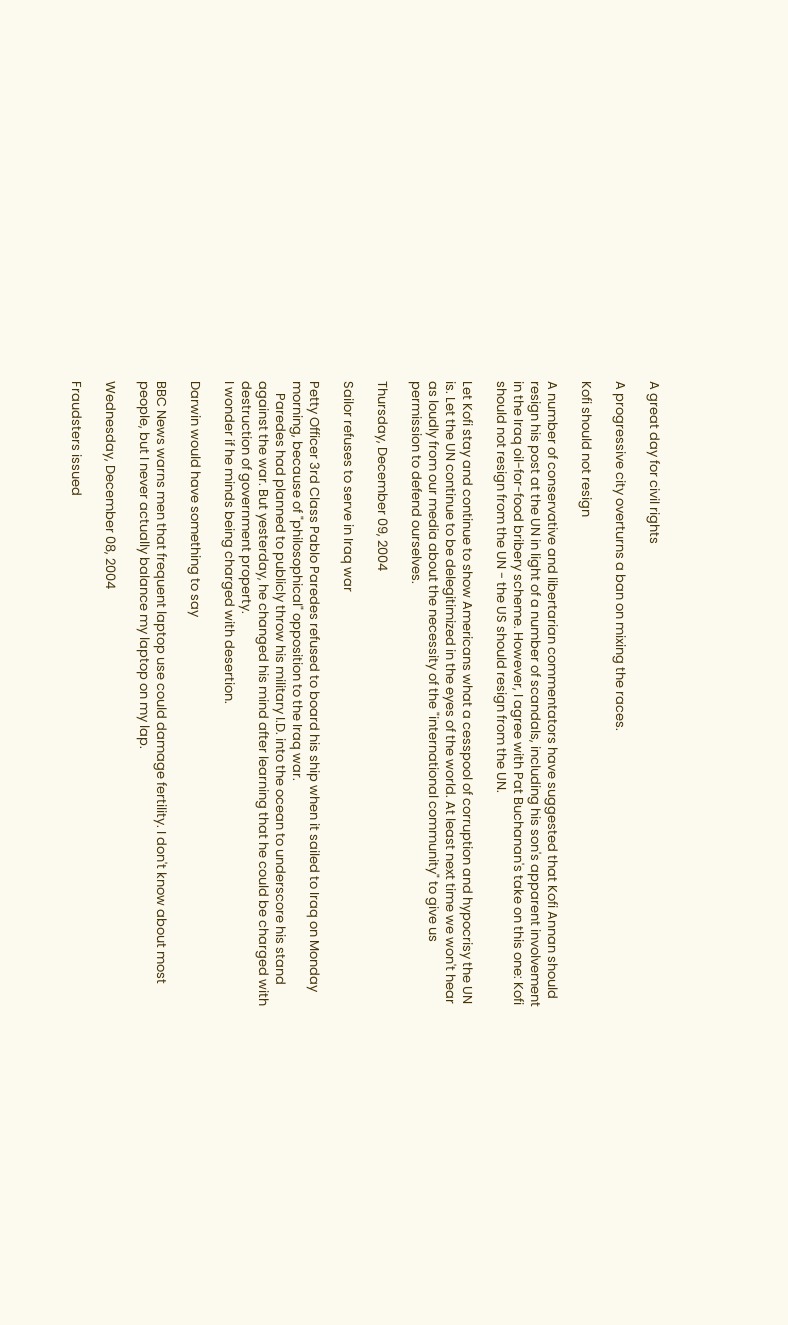A great day for civil rights

A progressive city overturns a ban on mixing the races.

Kofi should not resign

A number of conservative and libertarian commentators have suggested that Kofi Annan should resign his post at the UN in light of a number of scandals, including his son's apparent involvement in the Iraq oil-for-food bribery scheme. However, I agree with Pat Buchanan's take on this one: Kofi should not resign from the UN - the US should resign from the UN.

Let Kofi stay and continue to show Americans what a cesspool of corruption and hypocrisy the UN is. Let the UN continue to be delegitimized in the eyes of the world. At least next time we won't hear as loudly from our media about the necessity of the "international community" to give us permission to defend ourselves.

Thursday, December 09, 2004

Sailor refuses to serve in Iraq war

Petty Officer 3rd Class Pablo Paredes refused to board his ship when it sailed to Iraq on Monday morning, because of "philosophical" opposition to the Iraq war.
    Paredes had planned to publicly throw his military I.D. into the ocean to underscore his stand against the war. But yesterday, he changed his mind after learning that he could be charged with destruction of government property.
I wonder if he minds being charged with desertion.

Darwin would have something to say

BBC News warns men that frequent laptop use could damage fertility. I don't know about most people, but I never actually balance my laptop on my lap.

Wednesday, December 08, 2004

Fraudsters issued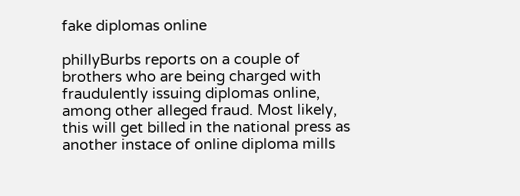fake diplomas online

phillyBurbs reports on a couple of brothers who are being charged with fraudulently issuing diplomas online, among other alleged fraud. Most likely, this will get billed in the national press as another instace of online diploma mills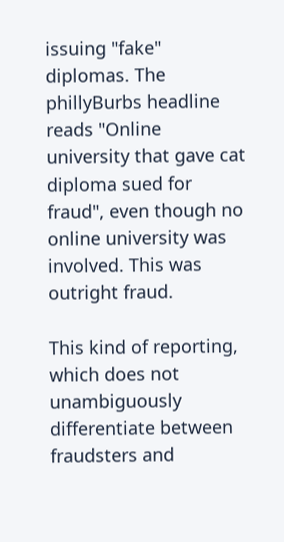issuing "fake" diplomas. The phillyBurbs headline reads "Online university that gave cat diploma sued for fraud", even though no online university was involved. This was outright fraud.

This kind of reporting, which does not unambiguously differentiate between fraudsters and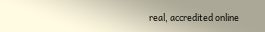real, accredited online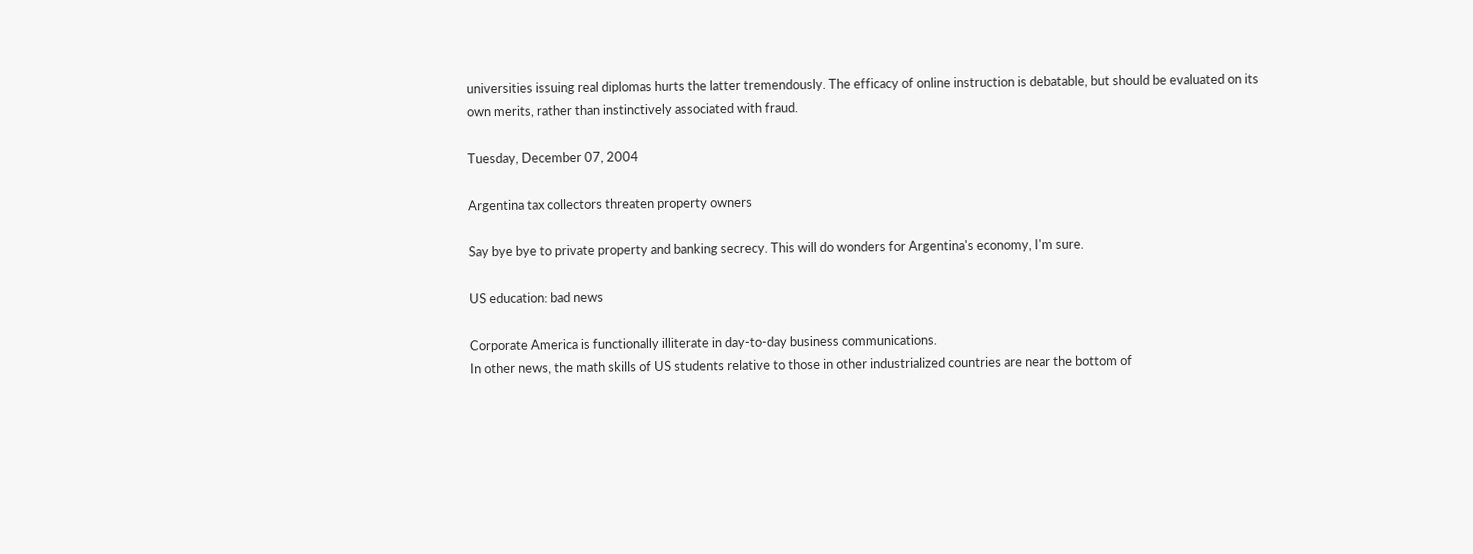universities issuing real diplomas hurts the latter tremendously. The efficacy of online instruction is debatable, but should be evaluated on its own merits, rather than instinctively associated with fraud.

Tuesday, December 07, 2004

Argentina tax collectors threaten property owners

Say bye bye to private property and banking secrecy. This will do wonders for Argentina's economy, I'm sure.

US education: bad news

Corporate America is functionally illiterate in day-to-day business communications.
In other news, the math skills of US students relative to those in other industrialized countries are near the bottom of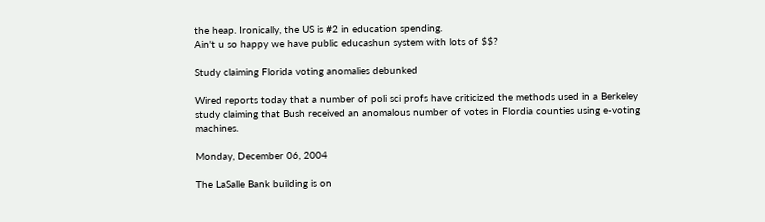the heap. Ironically, the US is #2 in education spending.
Ain't u so happy we have public educashun system with lots of $$?

Study claiming Florida voting anomalies debunked

Wired reports today that a number of poli sci profs have criticized the methods used in a Berkeley study claiming that Bush received an anomalous number of votes in Flordia counties using e-voting machines.

Monday, December 06, 2004

The LaSalle Bank building is on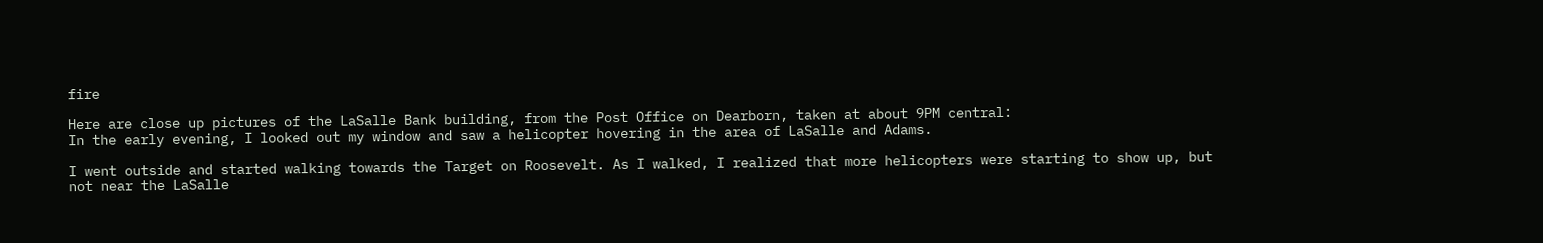fire

Here are close up pictures of the LaSalle Bank building, from the Post Office on Dearborn, taken at about 9PM central:
In the early evening, I looked out my window and saw a helicopter hovering in the area of LaSalle and Adams.

I went outside and started walking towards the Target on Roosevelt. As I walked, I realized that more helicopters were starting to show up, but not near the LaSalle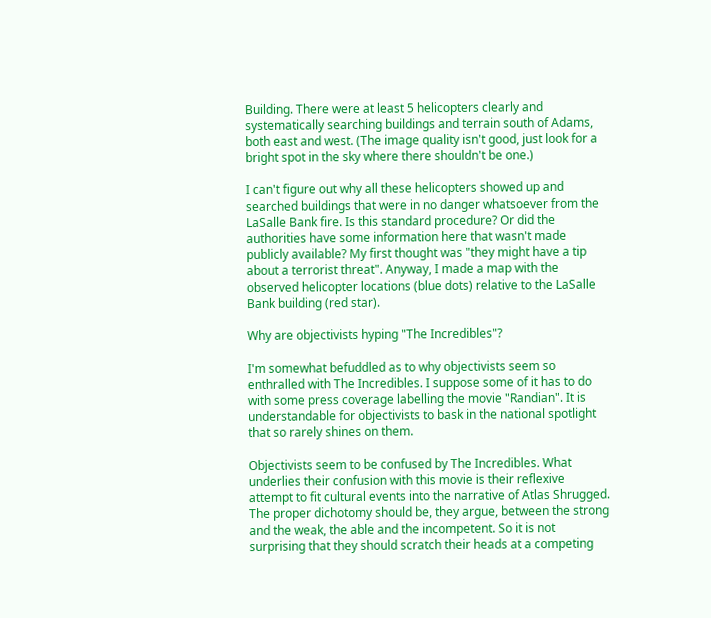Building. There were at least 5 helicopters clearly and systematically searching buildings and terrain south of Adams, both east and west. (The image quality isn't good, just look for a bright spot in the sky where there shouldn't be one.)

I can't figure out why all these helicopters showed up and searched buildings that were in no danger whatsoever from the LaSalle Bank fire. Is this standard procedure? Or did the authorities have some information here that wasn't made publicly available? My first thought was "they might have a tip about a terrorist threat". Anyway, I made a map with the observed helicopter locations (blue dots) relative to the LaSalle Bank building (red star).

Why are objectivists hyping "The Incredibles"?

I'm somewhat befuddled as to why objectivists seem so enthralled with The Incredibles. I suppose some of it has to do with some press coverage labelling the movie "Randian". It is understandable for objectivists to bask in the national spotlight that so rarely shines on them.

Objectivists seem to be confused by The Incredibles. What underlies their confusion with this movie is their reflexive attempt to fit cultural events into the narrative of Atlas Shrugged. The proper dichotomy should be, they argue, between the strong and the weak, the able and the incompetent. So it is not surprising that they should scratch their heads at a competing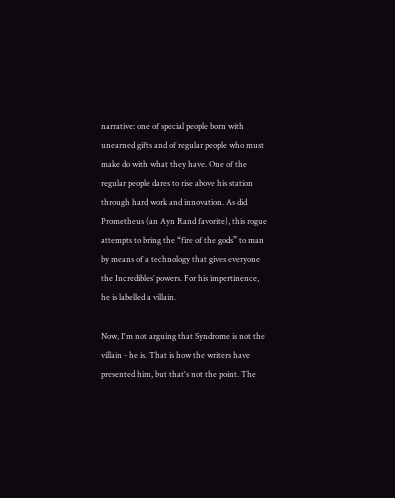narrative: one of special people born with unearned gifts and of regular people who must make do with what they have. One of the regular people dares to rise above his station through hard work and innovation. As did Prometheus (an Ayn Rand favorite), this rogue attempts to bring the “fire of the gods” to man by means of a technology that gives everyone the Incredibles’ powers. For his impertinence, he is labelled a villain.

Now, I'm not arguing that Syndrome is not the villain - he is. That is how the writers have presented him, but that's not the point. The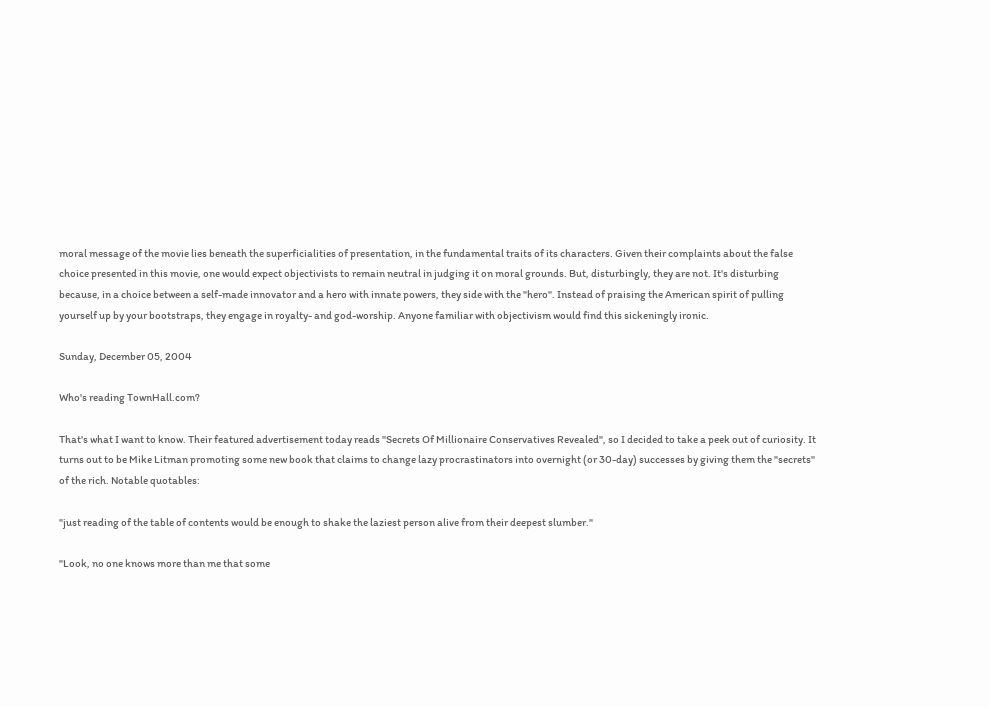moral message of the movie lies beneath the superficialities of presentation, in the fundamental traits of its characters. Given their complaints about the false choice presented in this movie, one would expect objectivists to remain neutral in judging it on moral grounds. But, disturbingly, they are not. It's disturbing because, in a choice between a self-made innovator and a hero with innate powers, they side with the "hero". Instead of praising the American spirit of pulling yourself up by your bootstraps, they engage in royalty- and god-worship. Anyone familiar with objectivism would find this sickeningly ironic.

Sunday, December 05, 2004

Who's reading TownHall.com?

That's what I want to know. Their featured advertisement today reads "Secrets Of Millionaire Conservatives Revealed", so I decided to take a peek out of curiosity. It turns out to be Mike Litman promoting some new book that claims to change lazy procrastinators into overnight (or 30-day) successes by giving them the "secrets" of the rich. Notable quotables:

"just reading of the table of contents would be enough to shake the laziest person alive from their deepest slumber."

"Look, no one knows more than me that some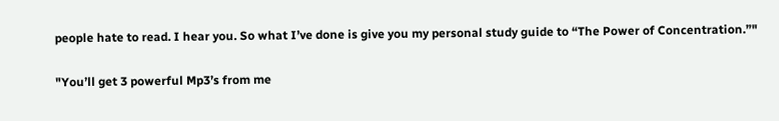people hate to read. I hear you. So what I’ve done is give you my personal study guide to “The Power of Concentration.”"

"You’ll get 3 powerful Mp3’s from me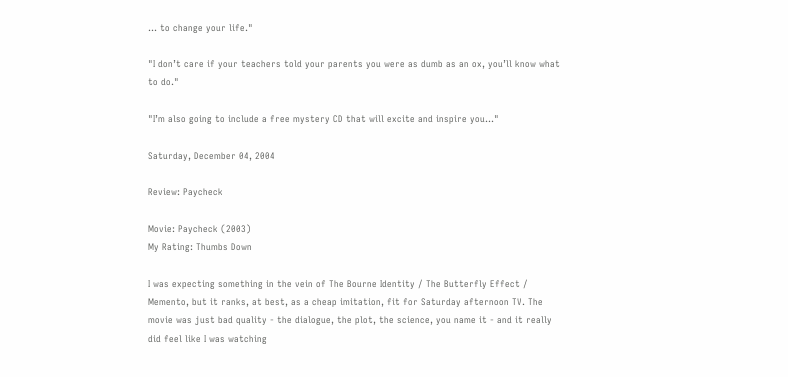... to change your life."

"I don’t care if your teachers told your parents you were as dumb as an ox, you’ll know what to do."

"I’m also going to include a free mystery CD that will excite and inspire you..."

Saturday, December 04, 2004

Review: Paycheck

Movie: Paycheck (2003)
My Rating: Thumbs Down

I was expecting something in the vein of The Bourne Identity / The Butterfly Effect / Memento, but it ranks, at best, as a cheap imitation, fit for Saturday afternoon TV. The movie was just bad quality - the dialogue, the plot, the science, you name it - and it really did feel like I was watching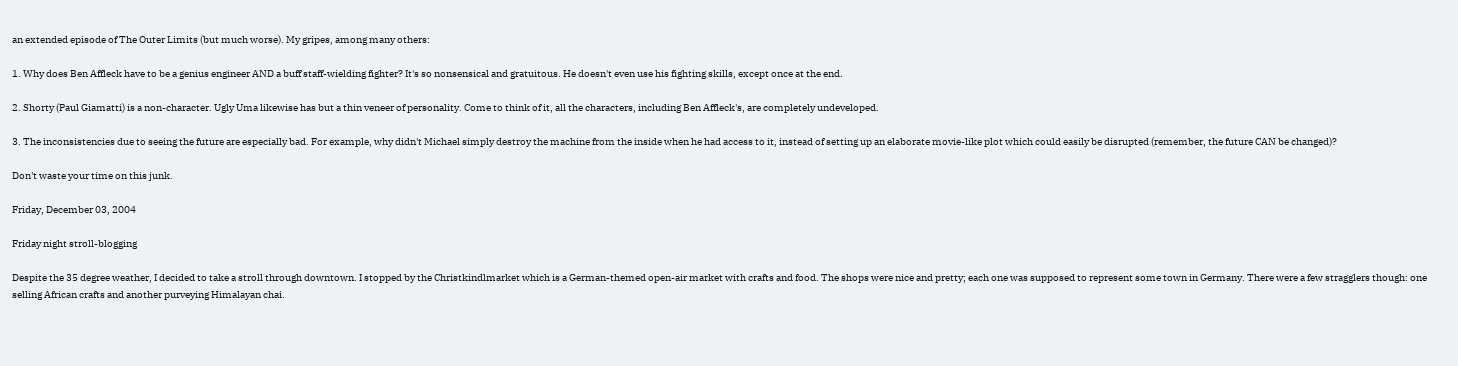an extended episode of The Outer Limits (but much worse). My gripes, among many others:

1. Why does Ben Affleck have to be a genius engineer AND a buff staff-wielding fighter? It's so nonsensical and gratuitous. He doesn't even use his fighting skills, except once at the end.

2. Shorty (Paul Giamatti) is a non-character. Ugly Uma likewise has but a thin veneer of personality. Come to think of it, all the characters, including Ben Affleck's, are completely undeveloped.

3. The inconsistencies due to seeing the future are especially bad. For example, why didn't Michael simply destroy the machine from the inside when he had access to it, instead of setting up an elaborate movie-like plot which could easily be disrupted (remember, the future CAN be changed)?

Don't waste your time on this junk.

Friday, December 03, 2004

Friday night stroll-blogging

Despite the 35 degree weather, I decided to take a stroll through downtown. I stopped by the Christkindlmarket which is a German-themed open-air market with crafts and food. The shops were nice and pretty; each one was supposed to represent some town in Germany. There were a few stragglers though: one selling African crafts and another purveying Himalayan chai.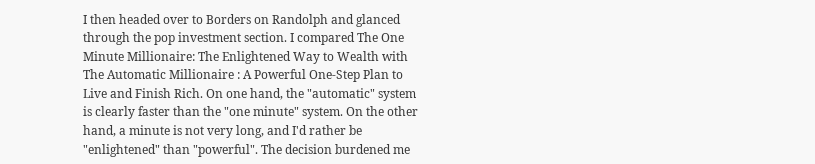I then headed over to Borders on Randolph and glanced through the pop investment section. I compared The One Minute Millionaire: The Enlightened Way to Wealth with The Automatic Millionaire : A Powerful One-Step Plan to Live and Finish Rich. On one hand, the "automatic" system is clearly faster than the "one minute" system. On the other hand, a minute is not very long, and I'd rather be "enlightened" than "powerful". The decision burdened me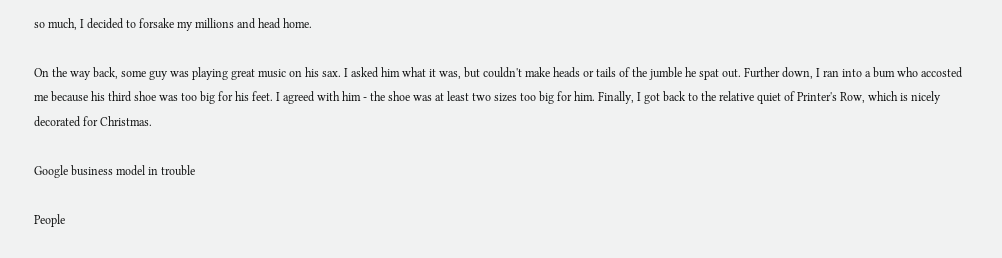so much, I decided to forsake my millions and head home.

On the way back, some guy was playing great music on his sax. I asked him what it was, but couldn't make heads or tails of the jumble he spat out. Further down, I ran into a bum who accosted me because his third shoe was too big for his feet. I agreed with him - the shoe was at least two sizes too big for him. Finally, I got back to the relative quiet of Printer's Row, which is nicely decorated for Christmas.

Google business model in trouble

People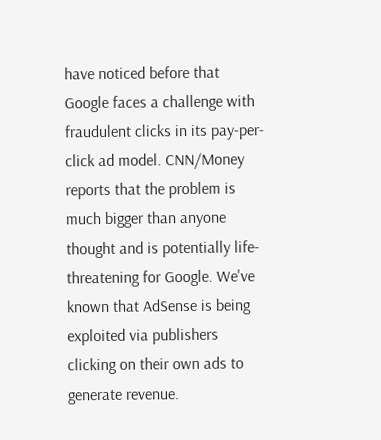have noticed before that Google faces a challenge with fraudulent clicks in its pay-per-click ad model. CNN/Money reports that the problem is much bigger than anyone thought and is potentially life-threatening for Google. We've known that AdSense is being exploited via publishers clicking on their own ads to generate revenue.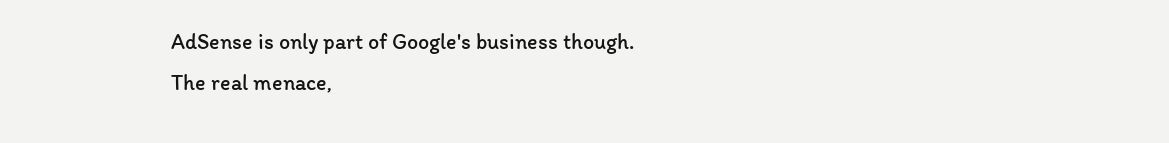AdSense is only part of Google's business though. The real menace,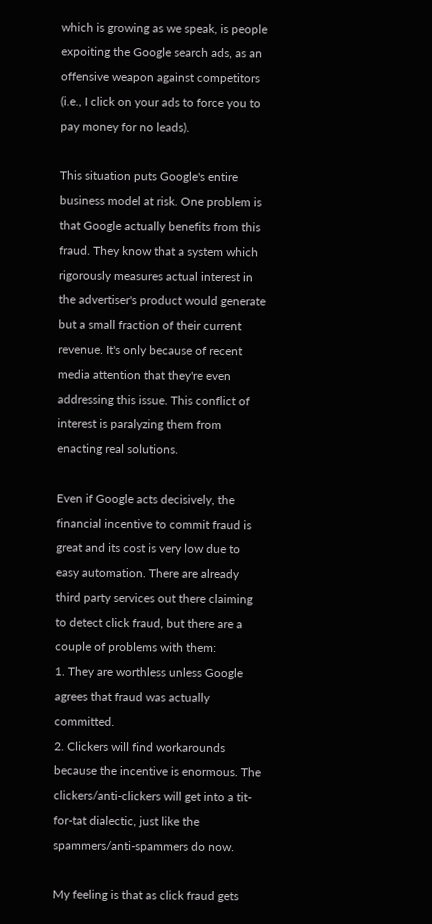which is growing as we speak, is people expoiting the Google search ads, as an offensive weapon against competitors (i.e., I click on your ads to force you to pay money for no leads).

This situation puts Google's entire business model at risk. One problem is that Google actually benefits from this fraud. They know that a system which rigorously measures actual interest in the advertiser's product would generate but a small fraction of their current revenue. It's only because of recent media attention that they're even addressing this issue. This conflict of interest is paralyzing them from enacting real solutions.

Even if Google acts decisively, the financial incentive to commit fraud is great and its cost is very low due to easy automation. There are already third party services out there claiming to detect click fraud, but there are a couple of problems with them:
1. They are worthless unless Google agrees that fraud was actually committed.
2. Clickers will find workarounds because the incentive is enormous. The clickers/anti-clickers will get into a tit-for-tat dialectic, just like the spammers/anti-spammers do now.

My feeling is that as click fraud gets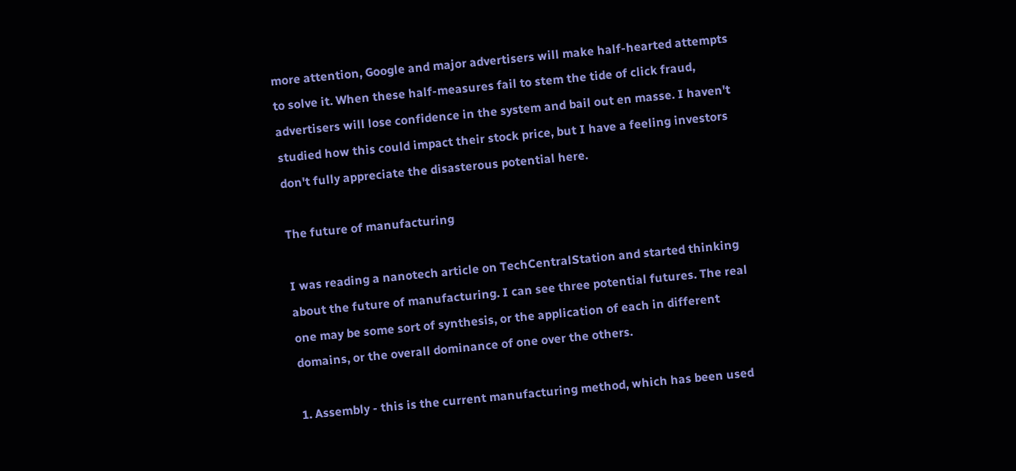more attention, Google and major advertisers will make half-hearted attempts to solve it. When these half-measures fail to stem the tide of click fraud, advertisers will lose confidence in the system and bail out en masse. I haven't studied how this could impact their stock price, but I have a feeling investors don't fully appreciate the disasterous potential here.

The future of manufacturing

I was reading a nanotech article on TechCentralStation and started thinking about the future of manufacturing. I can see three potential futures. The real one may be some sort of synthesis, or the application of each in different domains, or the overall dominance of one over the others.

1. Assembly - this is the current manufacturing method, which has been used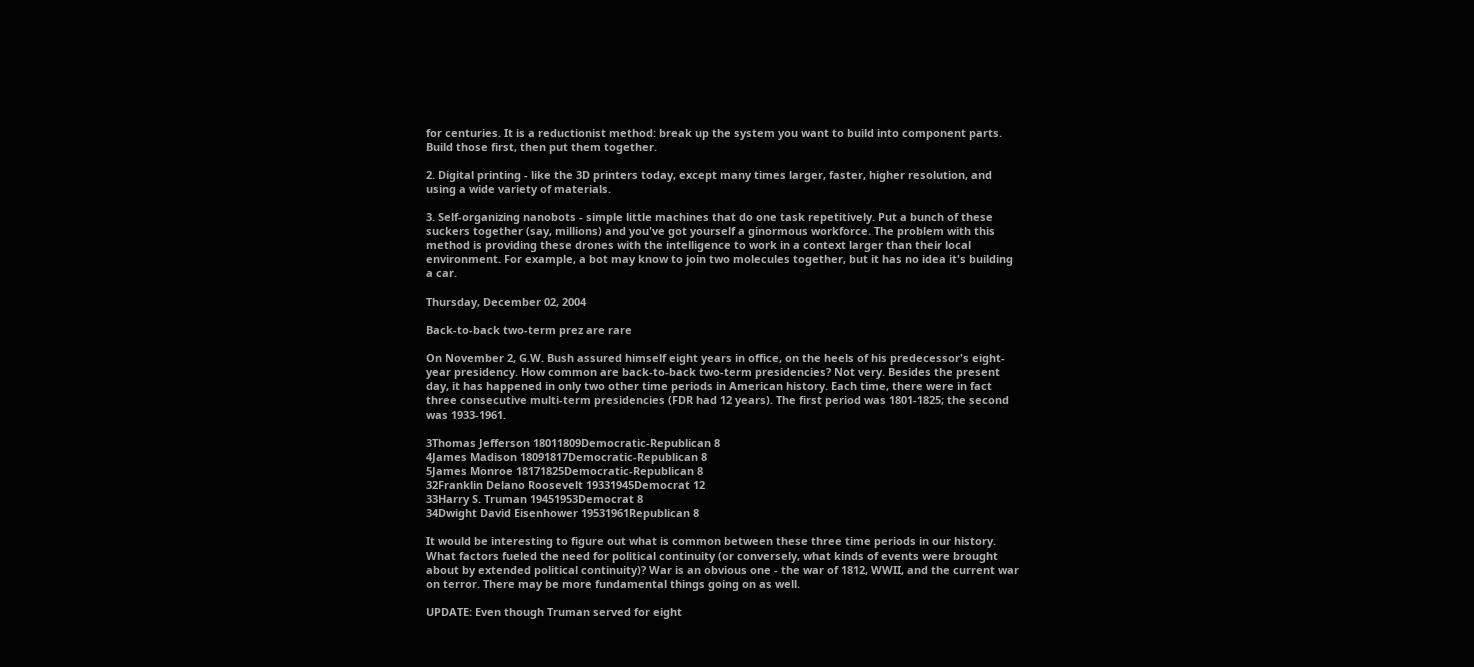for centuries. It is a reductionist method: break up the system you want to build into component parts. Build those first, then put them together.

2. Digital printing - like the 3D printers today, except many times larger, faster, higher resolution, and using a wide variety of materials.

3. Self-organizing nanobots - simple little machines that do one task repetitively. Put a bunch of these suckers together (say, millions) and you've got yourself a ginormous workforce. The problem with this method is providing these drones with the intelligence to work in a context larger than their local environment. For example, a bot may know to join two molecules together, but it has no idea it's building a car.

Thursday, December 02, 2004

Back-to-back two-term prez are rare

On November 2, G.W. Bush assured himself eight years in office, on the heels of his predecessor's eight-year presidency. How common are back-to-back two-term presidencies? Not very. Besides the present day, it has happened in only two other time periods in American history. Each time, there were in fact three consecutive multi-term presidencies (FDR had 12 years). The first period was 1801-1825; the second was 1933-1961.

3Thomas Jefferson 18011809Democratic-Republican 8
4James Madison 18091817Democratic-Republican 8
5James Monroe 18171825Democratic-Republican 8
32Franklin Delano Roosevelt 19331945Democrat 12
33Harry S. Truman 19451953Democrat 8
34Dwight David Eisenhower 19531961Republican 8

It would be interesting to figure out what is common between these three time periods in our history. What factors fueled the need for political continuity (or conversely, what kinds of events were brought about by extended political continuity)? War is an obvious one - the war of 1812, WWII, and the current war on terror. There may be more fundamental things going on as well.

UPDATE: Even though Truman served for eight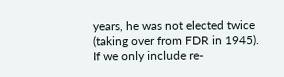years, he was not elected twice (taking over from FDR in 1945). If we only include re-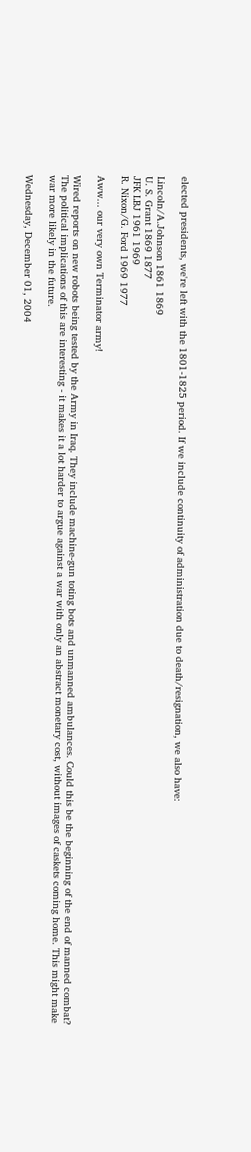elected presidents, we're left with the 1801-1825 period. If we include continuity of administration due to death/resignation, we also have:

Lincoln/A.Johnson 1861 1869
U. S. Grant 1869 1877
JFK LBJ 1961 1969
R. Nixon/G. Ford 1969 1977

Aww... our very own Terminator army!

Wired reports on new robots being tested by the Army in Iraq. They include machine-gun toting bots and unmanned ambulances. Could this be the beginning of the end of manned combat? The political implications of this are interesting - it makes it a lot harder to argue against a war with only an abstract monetary cost, without images of caskets coming home. This might make war more likely in the future.

Wednesday, December 01, 2004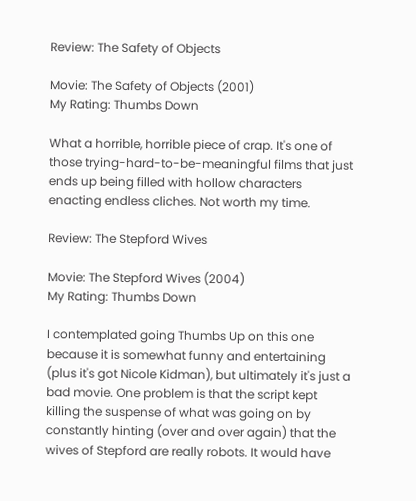Review: The Safety of Objects

Movie: The Safety of Objects (2001)
My Rating: Thumbs Down

What a horrible, horrible piece of crap. It's one of those trying-hard-to-be-meaningful films that just ends up being filled with hollow characters enacting endless cliches. Not worth my time.

Review: The Stepford Wives

Movie: The Stepford Wives (2004)
My Rating: Thumbs Down

I contemplated going Thumbs Up on this one because it is somewhat funny and entertaining (plus it's got Nicole Kidman), but ultimately it's just a bad movie. One problem is that the script kept killing the suspense of what was going on by constantly hinting (over and over again) that the wives of Stepford are really robots. It would have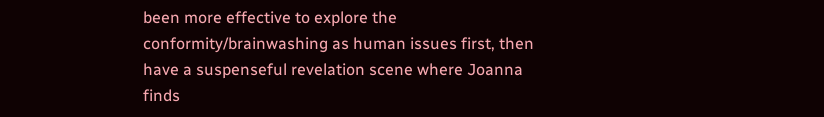been more effective to explore the conformity/brainwashing as human issues first, then have a suspenseful revelation scene where Joanna finds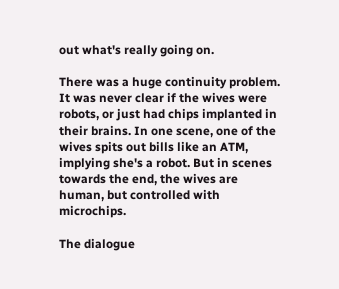out what's really going on.

There was a huge continuity problem. It was never clear if the wives were robots, or just had chips implanted in their brains. In one scene, one of the wives spits out bills like an ATM, implying she's a robot. But in scenes towards the end, the wives are human, but controlled with microchips.

The dialogue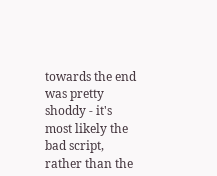towards the end was pretty shoddy - it's most likely the bad script, rather than the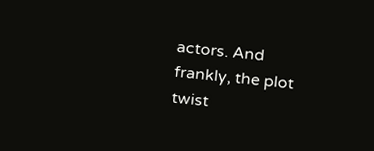actors. And frankly, the plot twist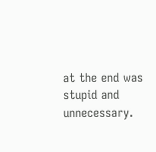at the end was stupid and unnecessary.